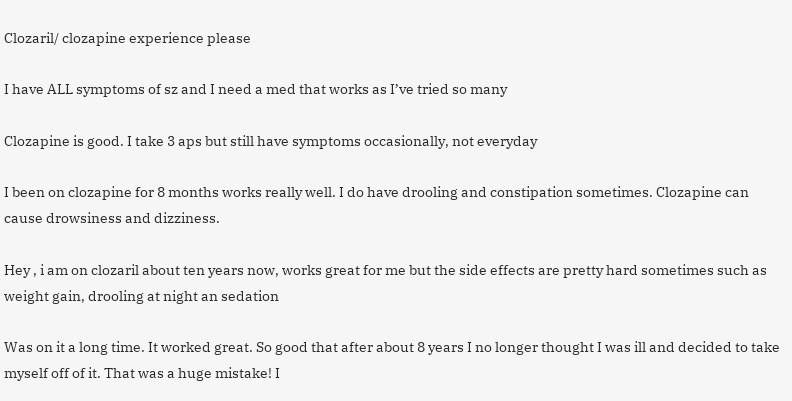Clozaril/ clozapine experience please

I have ALL symptoms of sz and I need a med that works as I’ve tried so many

Clozapine is good. I take 3 aps but still have symptoms occasionally, not everyday

I been on clozapine for 8 months works really well. I do have drooling and constipation sometimes. Clozapine can cause drowsiness and dizziness.

Hey , i am on clozaril about ten years now, works great for me but the side effects are pretty hard sometimes such as weight gain, drooling at night an sedation

Was on it a long time. It worked great. So good that after about 8 years I no longer thought I was ill and decided to take myself off of it. That was a huge mistake! I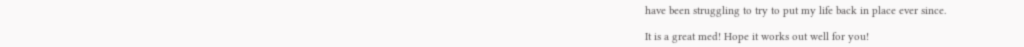have been struggling to try to put my life back in place ever since.

It is a great med! Hope it works out well for you!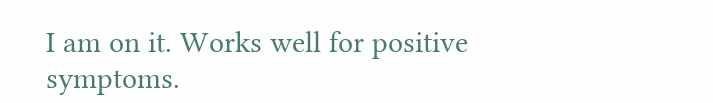I am on it. Works well for positive symptoms.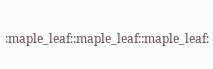:maple_leaf::maple_leaf::maple_leaf: